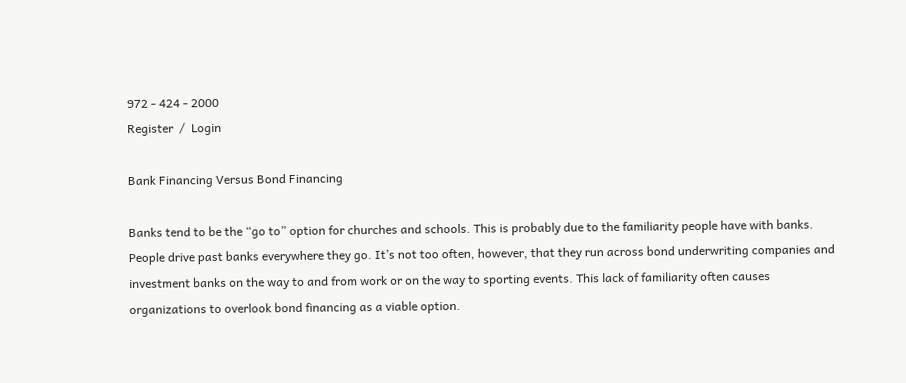972 - 424 - 2000
Register  /  Login

Bank Financing Versus Bond Financing

Banks tend to be the “go to” option for churches and schools. This is probably due to the familiarity people have with banks. People drive past banks everywhere they go. It’s not too often, however, that they run across bond underwriting companies and investment banks on the way to and from work or on the way to sporting events. This lack of familiarity often causes organizations to overlook bond financing as a viable option.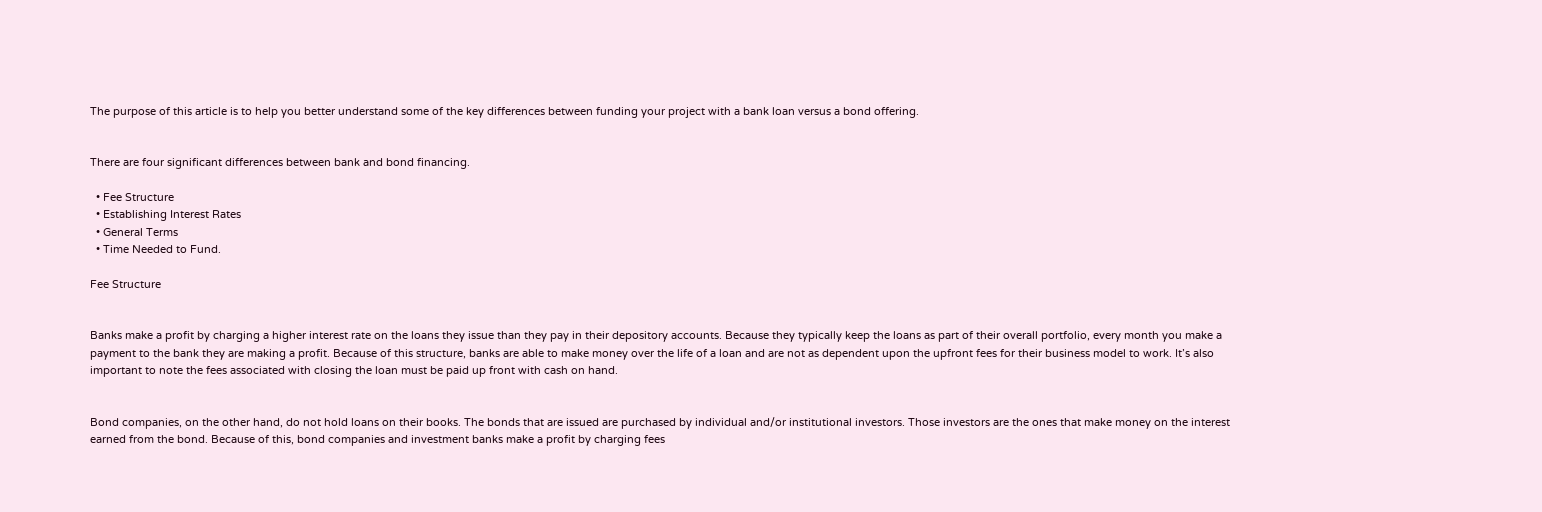The purpose of this article is to help you better understand some of the key differences between funding your project with a bank loan versus a bond offering.


There are four significant differences between bank and bond financing.

  • Fee Structure
  • Establishing Interest Rates
  • General Terms
  • Time Needed to Fund.

Fee Structure


Banks make a profit by charging a higher interest rate on the loans they issue than they pay in their depository accounts. Because they typically keep the loans as part of their overall portfolio, every month you make a payment to the bank they are making a profit. Because of this structure, banks are able to make money over the life of a loan and are not as dependent upon the upfront fees for their business model to work. It’s also important to note the fees associated with closing the loan must be paid up front with cash on hand.


Bond companies, on the other hand, do not hold loans on their books. The bonds that are issued are purchased by individual and/or institutional investors. Those investors are the ones that make money on the interest earned from the bond. Because of this, bond companies and investment banks make a profit by charging fees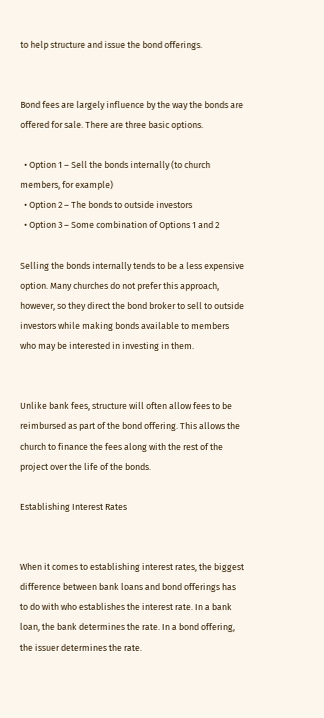to help structure and issue the bond offerings.


Bond fees are largely influence by the way the bonds are offered for sale. There are three basic options.

  • Option 1 – Sell the bonds internally (to church members, for example)
  • Option 2 – The bonds to outside investors
  • Option 3 – Some combination of Options 1 and 2

Selling the bonds internally tends to be a less expensive option. Many churches do not prefer this approach, however, so they direct the bond broker to sell to outside investors while making bonds available to members who may be interested in investing in them.


Unlike bank fees, structure will often allow fees to be reimbursed as part of the bond offering. This allows the church to finance the fees along with the rest of the project over the life of the bonds.

Establishing Interest Rates


When it comes to establishing interest rates, the biggest difference between bank loans and bond offerings has to do with who establishes the interest rate. In a bank loan, the bank determines the rate. In a bond offering, the issuer determines the rate.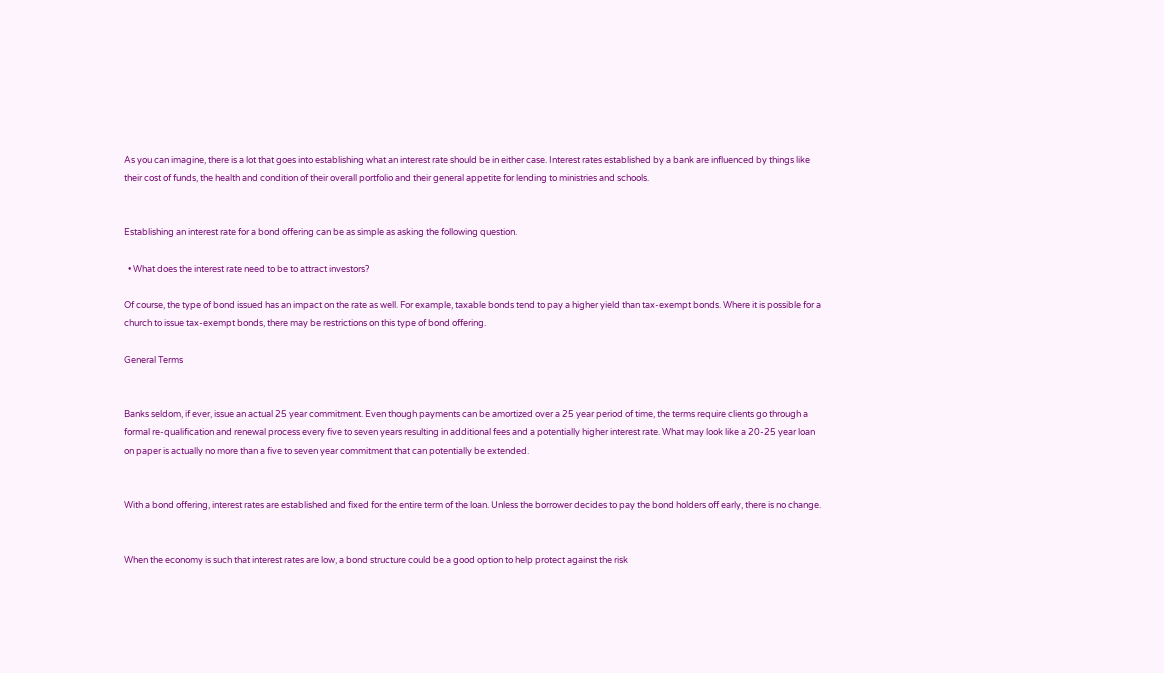As you can imagine, there is a lot that goes into establishing what an interest rate should be in either case. Interest rates established by a bank are influenced by things like their cost of funds, the health and condition of their overall portfolio and their general appetite for lending to ministries and schools.


Establishing an interest rate for a bond offering can be as simple as asking the following question.

  • What does the interest rate need to be to attract investors?

Of course, the type of bond issued has an impact on the rate as well. For example, taxable bonds tend to pay a higher yield than tax-exempt bonds. Where it is possible for a church to issue tax-exempt bonds, there may be restrictions on this type of bond offering.

General Terms


Banks seldom, if ever, issue an actual 25 year commitment. Even though payments can be amortized over a 25 year period of time, the terms require clients go through a formal re-qualification and renewal process every five to seven years resulting in additional fees and a potentially higher interest rate. What may look like a 20-25 year loan on paper is actually no more than a five to seven year commitment that can potentially be extended.


With a bond offering, interest rates are established and fixed for the entire term of the loan. Unless the borrower decides to pay the bond holders off early, there is no change.


When the economy is such that interest rates are low, a bond structure could be a good option to help protect against the risk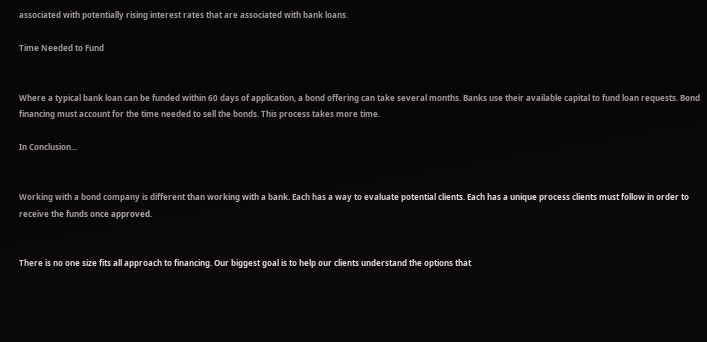associated with potentially rising interest rates that are associated with bank loans.

Time Needed to Fund


Where a typical bank loan can be funded within 60 days of application, a bond offering can take several months. Banks use their available capital to fund loan requests. Bond financing must account for the time needed to sell the bonds. This process takes more time.

In Conclusion...


Working with a bond company is different than working with a bank. Each has a way to evaluate potential clients. Each has a unique process clients must follow in order to receive the funds once approved.


There is no one size fits all approach to financing. Our biggest goal is to help our clients understand the options that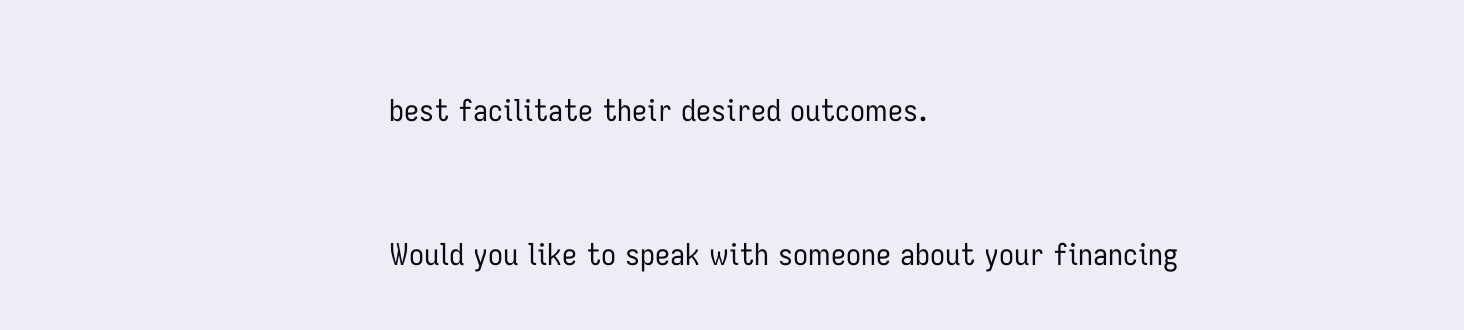best facilitate their desired outcomes.


Would you like to speak with someone about your financing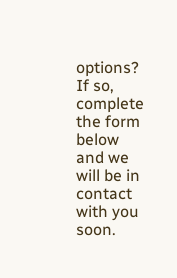options? If so, complete the form below and we will be in contact with you soon.